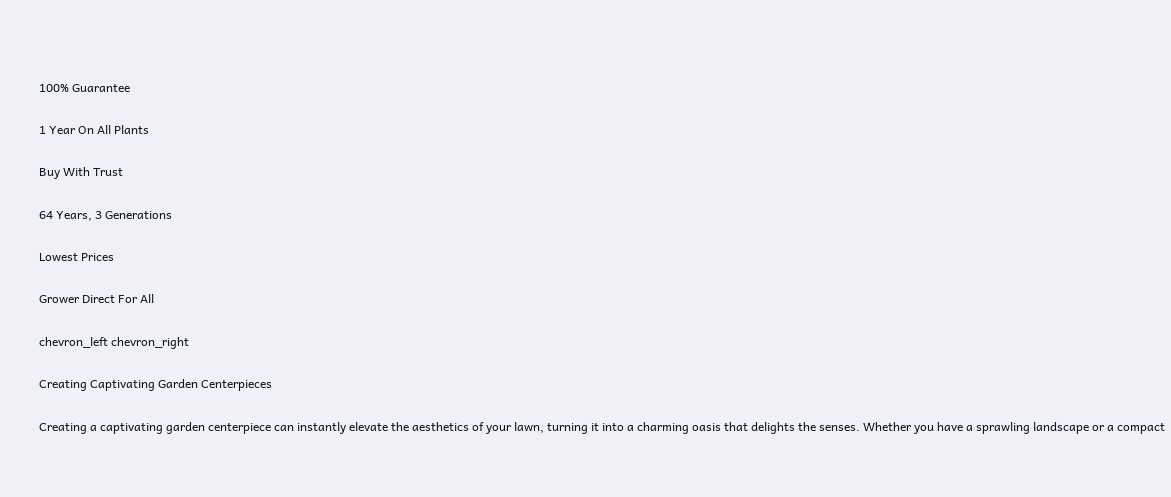100% Guarantee

1 Year On All Plants

Buy With Trust

64 Years, 3 Generations

Lowest Prices

Grower Direct For All

chevron_left chevron_right

Creating Captivating Garden Centerpieces

Creating a captivating garden centerpiece can instantly elevate the aesthetics of your lawn, turning it into a charming oasis that delights the senses. Whether you have a sprawling landscape or a compact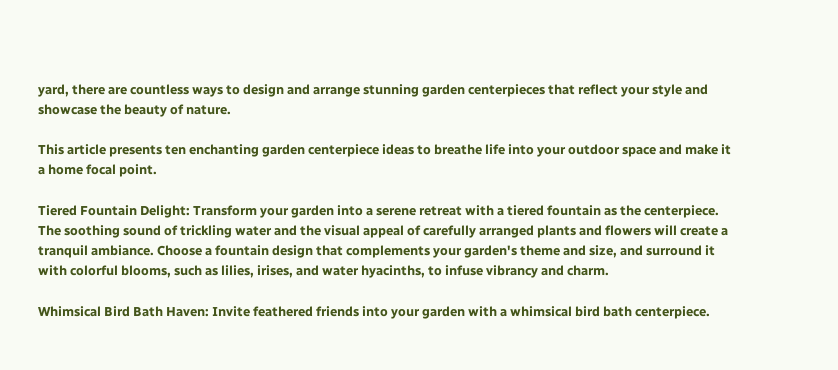yard, there are countless ways to design and arrange stunning garden centerpieces that reflect your style and showcase the beauty of nature.

This article presents ten enchanting garden centerpiece ideas to breathe life into your outdoor space and make it a home focal point.

Tiered Fountain Delight: Transform your garden into a serene retreat with a tiered fountain as the centerpiece. The soothing sound of trickling water and the visual appeal of carefully arranged plants and flowers will create a tranquil ambiance. Choose a fountain design that complements your garden's theme and size, and surround it with colorful blooms, such as lilies, irises, and water hyacinths, to infuse vibrancy and charm.

Whimsical Bird Bath Haven: Invite feathered friends into your garden with a whimsical bird bath centerpiece.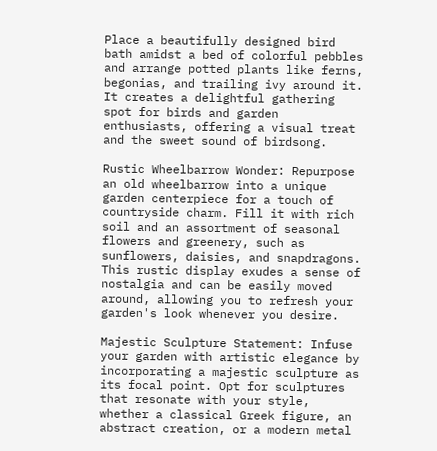Place a beautifully designed bird bath amidst a bed of colorful pebbles and arrange potted plants like ferns, begonias, and trailing ivy around it. It creates a delightful gathering spot for birds and garden enthusiasts, offering a visual treat and the sweet sound of birdsong.

Rustic Wheelbarrow Wonder: Repurpose an old wheelbarrow into a unique garden centerpiece for a touch of countryside charm. Fill it with rich soil and an assortment of seasonal flowers and greenery, such as sunflowers, daisies, and snapdragons. This rustic display exudes a sense of nostalgia and can be easily moved around, allowing you to refresh your garden's look whenever you desire.

Majestic Sculpture Statement: Infuse your garden with artistic elegance by incorporating a majestic sculpture as its focal point. Opt for sculptures that resonate with your style, whether a classical Greek figure, an abstract creation, or a modern metal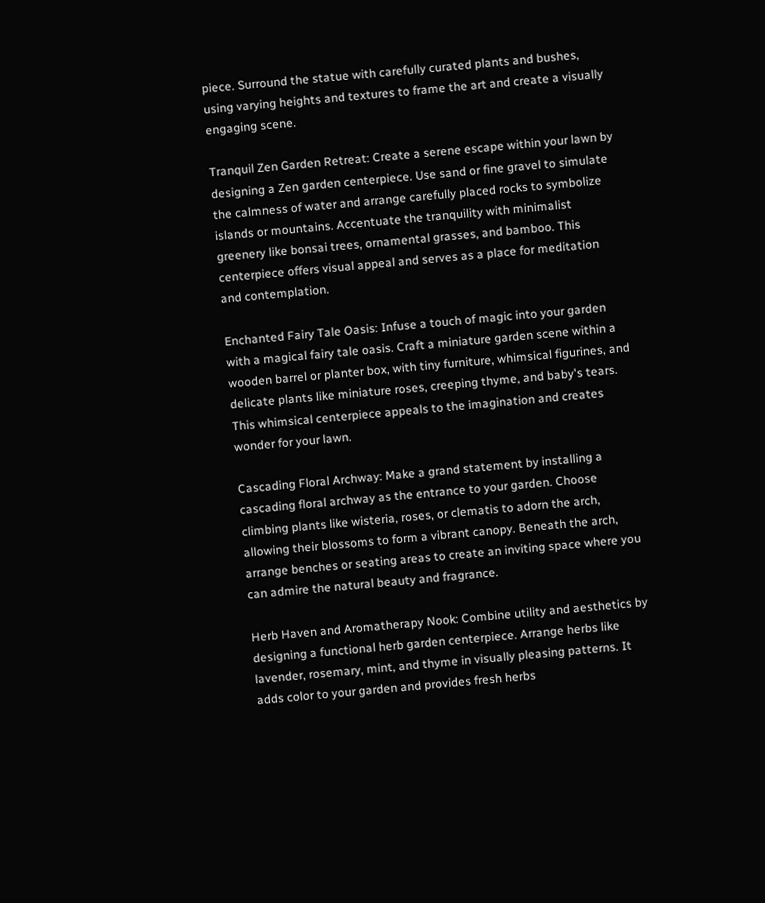piece. Surround the statue with carefully curated plants and bushes, using varying heights and textures to frame the art and create a visually engaging scene.

Tranquil Zen Garden Retreat: Create a serene escape within your lawn by designing a Zen garden centerpiece. Use sand or fine gravel to simulate the calmness of water and arrange carefully placed rocks to symbolize islands or mountains. Accentuate the tranquility with minimalist greenery like bonsai trees, ornamental grasses, and bamboo. This centerpiece offers visual appeal and serves as a place for meditation and contemplation.

Enchanted Fairy Tale Oasis: Infuse a touch of magic into your garden with a magical fairy tale oasis. Craft a miniature garden scene within a wooden barrel or planter box, with tiny furniture, whimsical figurines, and delicate plants like miniature roses, creeping thyme, and baby's tears. This whimsical centerpiece appeals to the imagination and creates wonder for your lawn.

Cascading Floral Archway: Make a grand statement by installing a cascading floral archway as the entrance to your garden. Choose climbing plants like wisteria, roses, or clematis to adorn the arch, allowing their blossoms to form a vibrant canopy. Beneath the arch, arrange benches or seating areas to create an inviting space where you can admire the natural beauty and fragrance.

Herb Haven and Aromatherapy Nook: Combine utility and aesthetics by designing a functional herb garden centerpiece. Arrange herbs like lavender, rosemary, mint, and thyme in visually pleasing patterns. It adds color to your garden and provides fresh herbs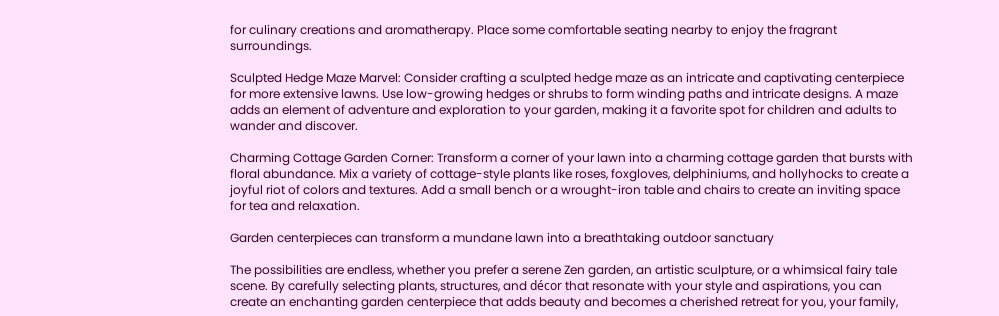for culinary creations and aromatherapy. Place some comfortable seating nearby to enjoy the fragrant surroundings.

Sculpted Hedge Maze Marvel: Consider crafting a sculpted hedge maze as an intricate and captivating centerpiece for more extensive lawns. Use low-growing hedges or shrubs to form winding paths and intricate designs. A maze adds an element of adventure and exploration to your garden, making it a favorite spot for children and adults to wander and discover.

Charming Cottage Garden Corner: Transform a corner of your lawn into a charming cottage garden that bursts with floral abundance. Mix a variety of cottage-style plants like roses, foxgloves, delphiniums, and hollyhocks to create a joyful riot of colors and textures. Add a small bench or a wrought-iron table and chairs to create an inviting space for tea and relaxation.

Garden centerpieces can transform a mundane lawn into a breathtaking outdoor sanctuary

The possibilities are endless, whether you prefer a serene Zen garden, an artistic sculpture, or a whimsical fairy tale scene. By carefully selecting plants, structures, and décor that resonate with your style and aspirations, you can create an enchanting garden centerpiece that adds beauty and becomes a cherished retreat for you, your family,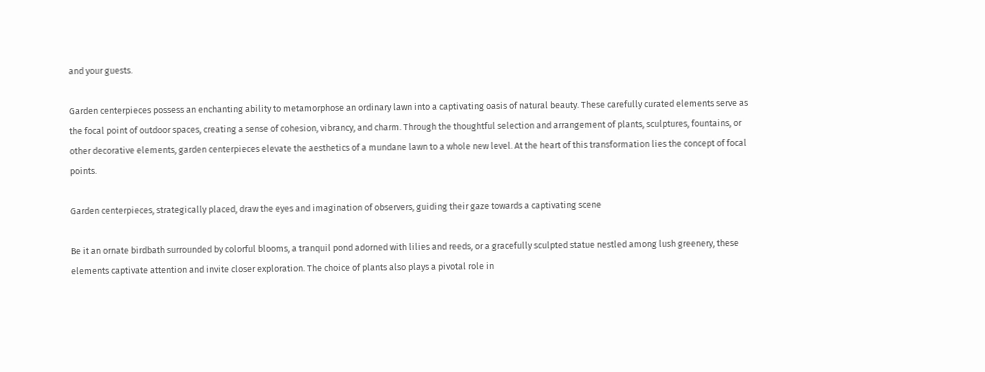and your guests.

Garden centerpieces possess an enchanting ability to metamorphose an ordinary lawn into a captivating oasis of natural beauty. These carefully curated elements serve as the focal point of outdoor spaces, creating a sense of cohesion, vibrancy, and charm. Through the thoughtful selection and arrangement of plants, sculptures, fountains, or other decorative elements, garden centerpieces elevate the aesthetics of a mundane lawn to a whole new level. At the heart of this transformation lies the concept of focal points.

Garden centerpieces, strategically placed, draw the eyes and imagination of observers, guiding their gaze towards a captivating scene

Be it an ornate birdbath surrounded by colorful blooms, a tranquil pond adorned with lilies and reeds, or a gracefully sculpted statue nestled among lush greenery, these elements captivate attention and invite closer exploration. The choice of plants also plays a pivotal role in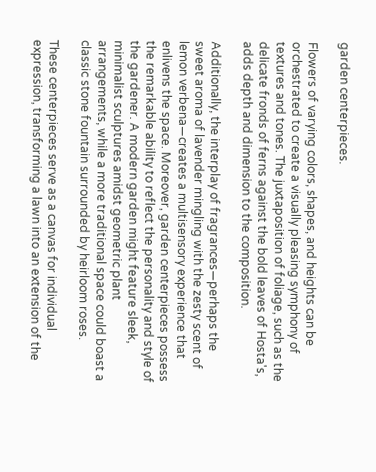garden centerpieces.

Flowers of varying colors, shapes, and heights can be orchestrated to create a visually pleasing symphony of textures and tones. The juxtaposition of foliage, such as the delicate fronds of ferns against the bold leaves of Hosta's, adds depth and dimension to the composition.

Additionally, the interplay of fragrances—perhaps the sweet aroma of lavender mingling with the zesty scent of lemon verbena—creates a multisensory experience that enlivens the space. Moreover, garden centerpieces possess the remarkable ability to reflect the personality and style of the gardener. A modern garden might feature sleek, minimalist sculptures amidst geometric plant arrangements, while a more traditional space could boast a classic stone fountain surrounded by heirloom roses.

These centerpieces serve as a canvas for individual expression, transforming a lawn into an extension of the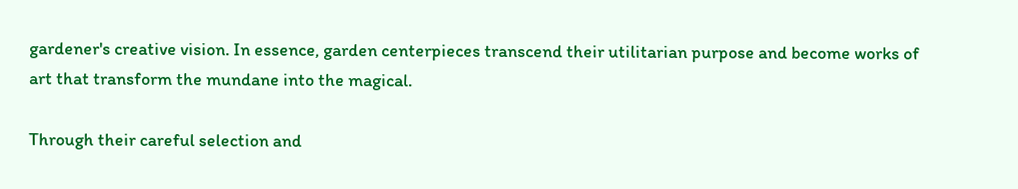gardener's creative vision. In essence, garden centerpieces transcend their utilitarian purpose and become works of art that transform the mundane into the magical.

Through their careful selection and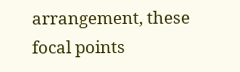arrangement, these focal points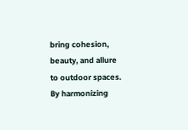bring cohesion, beauty, and allure to outdoor spaces. By harmonizing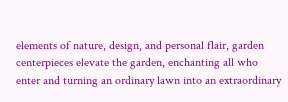elements of nature, design, and personal flair, garden centerpieces elevate the garden, enchanting all who enter and turning an ordinary lawn into an extraordinary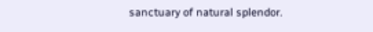sanctuary of natural splendor.